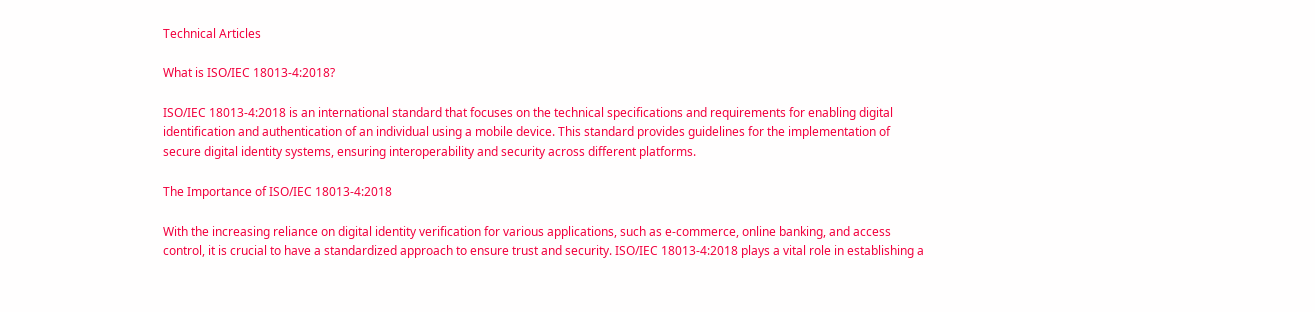Technical Articles

What is ISO/IEC 18013-4:2018?

ISO/IEC 18013-4:2018 is an international standard that focuses on the technical specifications and requirements for enabling digital identification and authentication of an individual using a mobile device. This standard provides guidelines for the implementation of secure digital identity systems, ensuring interoperability and security across different platforms.

The Importance of ISO/IEC 18013-4:2018

With the increasing reliance on digital identity verification for various applications, such as e-commerce, online banking, and access control, it is crucial to have a standardized approach to ensure trust and security. ISO/IEC 18013-4:2018 plays a vital role in establishing a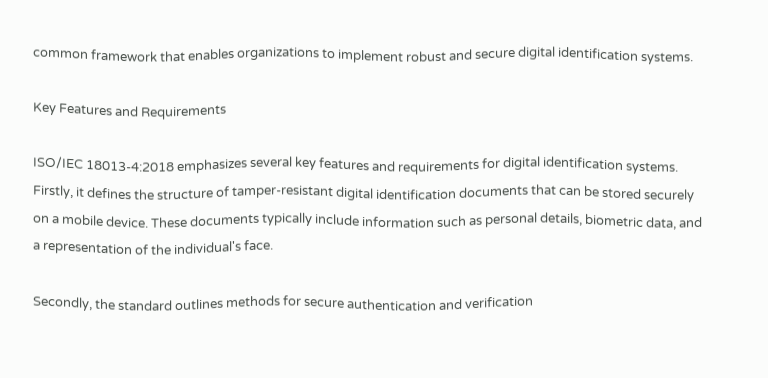common framework that enables organizations to implement robust and secure digital identification systems.

Key Features and Requirements

ISO/IEC 18013-4:2018 emphasizes several key features and requirements for digital identification systems. Firstly, it defines the structure of tamper-resistant digital identification documents that can be stored securely on a mobile device. These documents typically include information such as personal details, biometric data, and a representation of the individual's face.

Secondly, the standard outlines methods for secure authentication and verification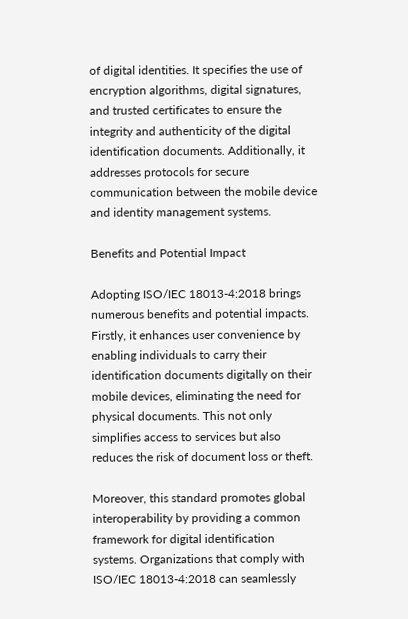of digital identities. It specifies the use of encryption algorithms, digital signatures, and trusted certificates to ensure the integrity and authenticity of the digital identification documents. Additionally, it addresses protocols for secure communication between the mobile device and identity management systems.

Benefits and Potential Impact

Adopting ISO/IEC 18013-4:2018 brings numerous benefits and potential impacts. Firstly, it enhances user convenience by enabling individuals to carry their identification documents digitally on their mobile devices, eliminating the need for physical documents. This not only simplifies access to services but also reduces the risk of document loss or theft.

Moreover, this standard promotes global interoperability by providing a common framework for digital identification systems. Organizations that comply with ISO/IEC 18013-4:2018 can seamlessly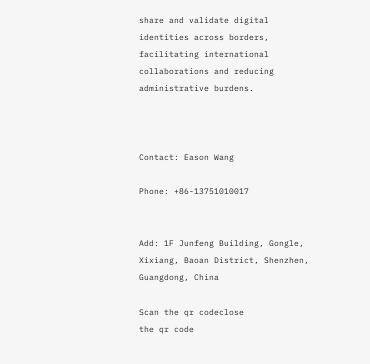share and validate digital identities across borders, facilitating international collaborations and reducing administrative burdens.



Contact: Eason Wang

Phone: +86-13751010017


Add: 1F Junfeng Building, Gongle, Xixiang, Baoan District, Shenzhen, Guangdong, China

Scan the qr codeclose
the qr code